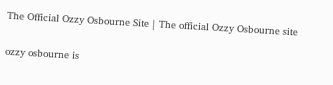The Official Ozzy Osbourne Site | The official Ozzy Osbourne site

ozzy osbourne is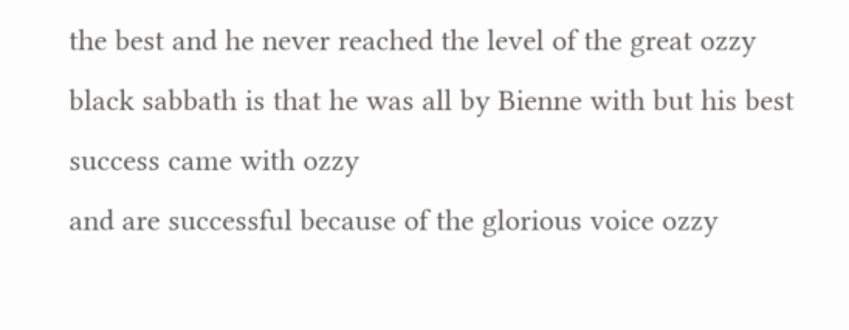the best and he never reached the level of the great ozzy
black sabbath is that he was all by Bienne with but his best success came with ozzy
and are successful because of the glorious voice ozzy